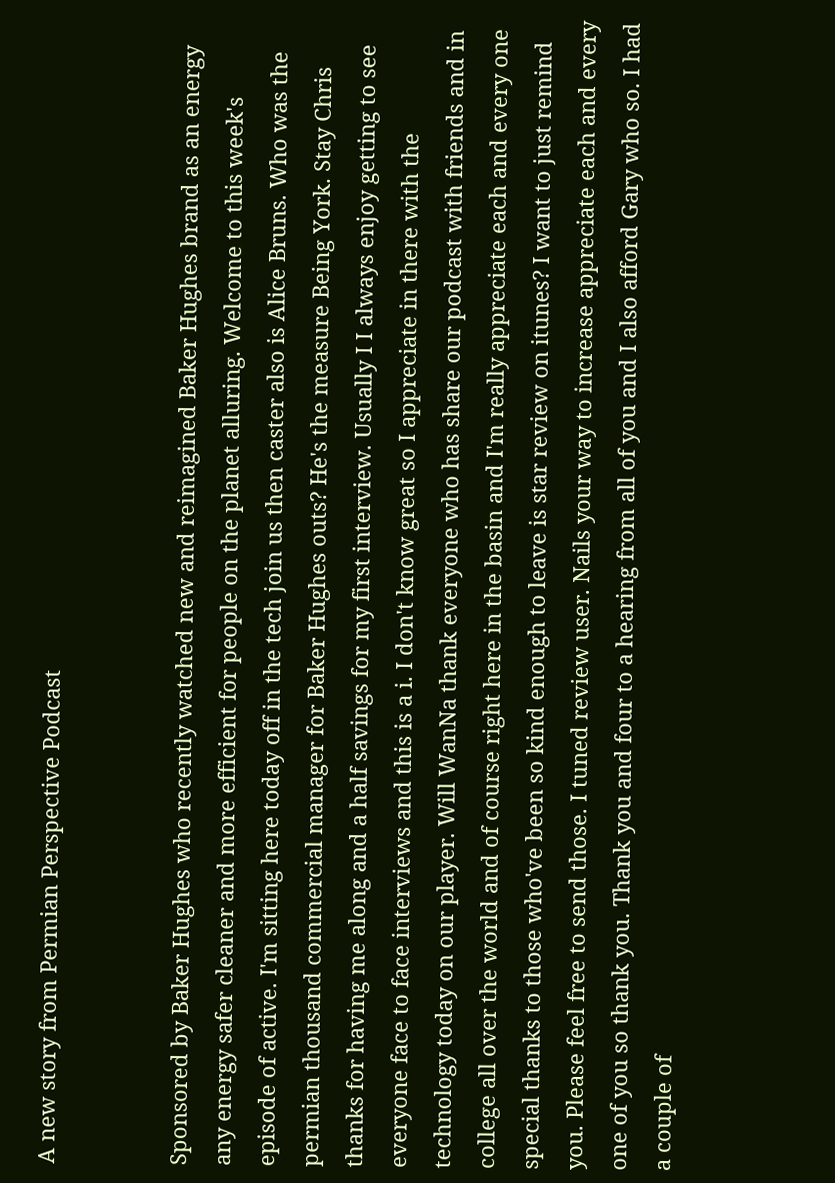A new story from Permian Perspective Podcast


Sponsored by Baker Hughes who recently watched new and reimagined Baker Hughes brand as an energy any energy safer cleaner and more efficient for people on the planet alluring. Welcome to this week's episode of active. I'm sitting here today off in the tech join us then caster also is Alice Bruns. Who was the permian thousand commercial manager for Baker Hughes outs? He's the measure Being York. Stay Chris thanks for having me along and a half savings for my first interview. Usually I I always enjoy getting to see everyone face to face interviews and this is a i. I don't know great so I appreciate in there with the technology today on our player. Will WanNa thank everyone who has share our podcast with friends and in college all over the world and of course right here in the basin and I'm really appreciate each and every one special thanks to those who've been so kind enough to leave is star review on itunes? I want to just remind you. Please feel free to send those. I tuned review user. Nails your way to increase appreciate each and every one of you so thank you. Thank you and four to a hearing from all of you and I also afford Gary who so. I had a couple of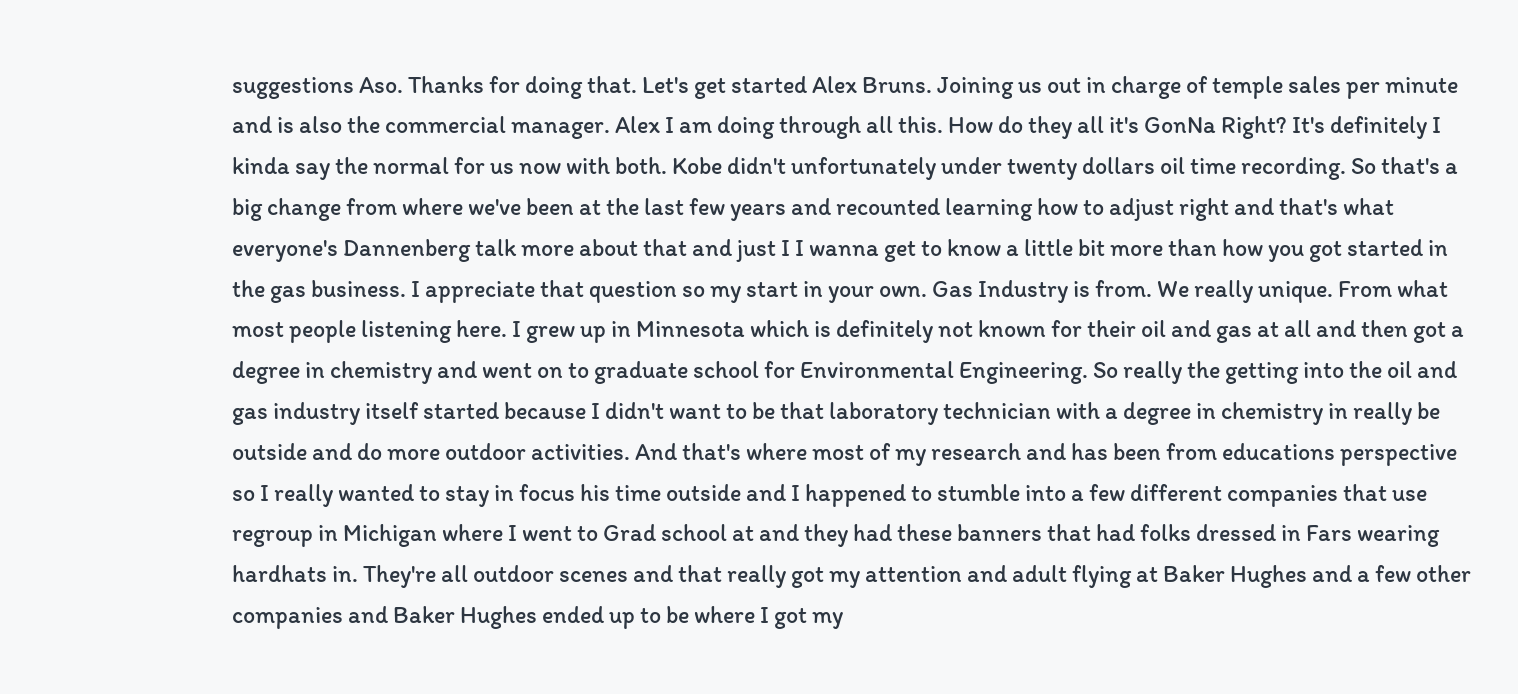suggestions Aso. Thanks for doing that. Let's get started Alex Bruns. Joining us out in charge of temple sales per minute and is also the commercial manager. Alex I am doing through all this. How do they all it's GonNa Right? It's definitely I kinda say the normal for us now with both. Kobe didn't unfortunately under twenty dollars oil time recording. So that's a big change from where we've been at the last few years and recounted learning how to adjust right and that's what everyone's Dannenberg talk more about that and just I I wanna get to know a little bit more than how you got started in the gas business. I appreciate that question so my start in your own. Gas Industry is from. We really unique. From what most people listening here. I grew up in Minnesota which is definitely not known for their oil and gas at all and then got a degree in chemistry and went on to graduate school for Environmental Engineering. So really the getting into the oil and gas industry itself started because I didn't want to be that laboratory technician with a degree in chemistry in really be outside and do more outdoor activities. And that's where most of my research and has been from educations perspective so I really wanted to stay in focus his time outside and I happened to stumble into a few different companies that use regroup in Michigan where I went to Grad school at and they had these banners that had folks dressed in Fars wearing hardhats in. They're all outdoor scenes and that really got my attention and adult flying at Baker Hughes and a few other companies and Baker Hughes ended up to be where I got my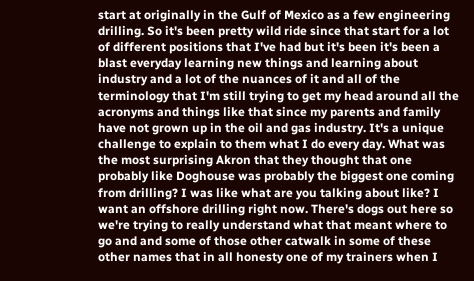start at originally in the Gulf of Mexico as a few engineering drilling. So it's been pretty wild ride since that start for a lot of different positions that I've had but it's been it's been a blast everyday learning new things and learning about industry and a lot of the nuances of it and all of the terminology that I'm still trying to get my head around all the acronyms and things like that since my parents and family have not grown up in the oil and gas industry. It's a unique challenge to explain to them what I do every day. What was the most surprising Akron that they thought that one probably like Doghouse was probably the biggest one coming from drilling? I was like what are you talking about like? I want an offshore drilling right now. There's dogs out here so we're trying to really understand what that meant where to go and and some of those other catwalk in some of these other names that in all honesty one of my trainers when I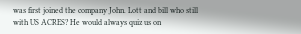was first joined the company John. Lott and bill who still with US ACRES? He would always quiz us on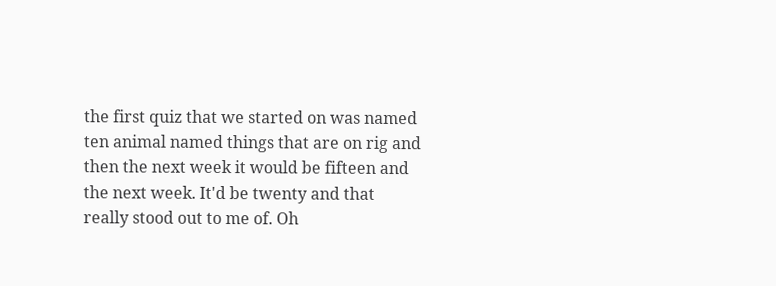the first quiz that we started on was named ten animal named things that are on rig and then the next week it would be fifteen and the next week. It'd be twenty and that really stood out to me of. Oh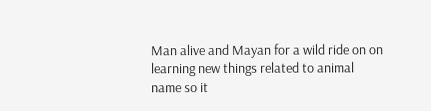Man alive and Mayan for a wild ride on on learning new things related to animal name so it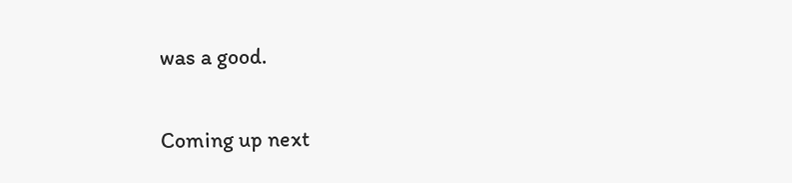was a good.

Coming up next